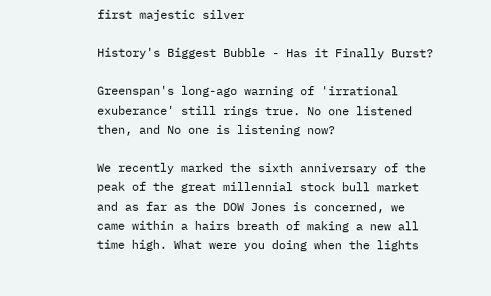first majestic silver

History's Biggest Bubble - Has it Finally Burst?

Greenspan's long-ago warning of 'irrational exuberance' still rings true. No one listened then, and No one is listening now?

We recently marked the sixth anniversary of the peak of the great millennial stock bull market and as far as the DOW Jones is concerned, we came within a hairs breath of making a new all time high. What were you doing when the lights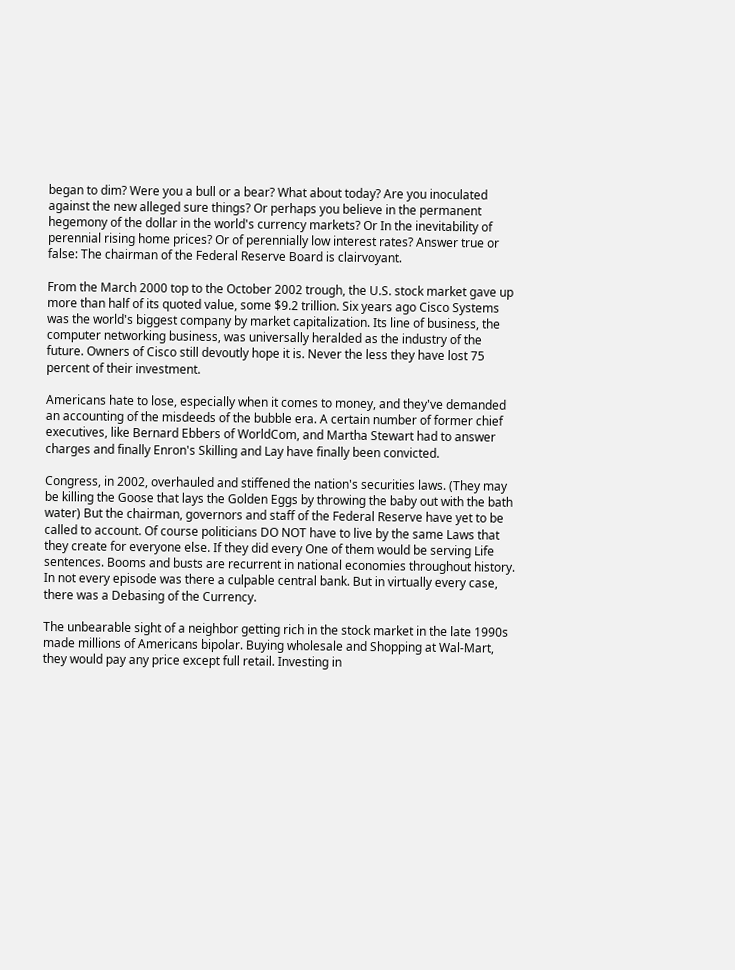began to dim? Were you a bull or a bear? What about today? Are you inoculated against the new alleged sure things? Or perhaps you believe in the permanent hegemony of the dollar in the world's currency markets? Or In the inevitability of perennial rising home prices? Or of perennially low interest rates? Answer true or false: The chairman of the Federal Reserve Board is clairvoyant.

From the March 2000 top to the October 2002 trough, the U.S. stock market gave up more than half of its quoted value, some $9.2 trillion. Six years ago Cisco Systems was the world's biggest company by market capitalization. Its line of business, the computer networking business, was universally heralded as the industry of the future. Owners of Cisco still devoutly hope it is. Never the less they have lost 75 percent of their investment.

Americans hate to lose, especially when it comes to money, and they've demanded an accounting of the misdeeds of the bubble era. A certain number of former chief executives, like Bernard Ebbers of WorldCom, and Martha Stewart had to answer charges and finally Enron's Skilling and Lay have finally been convicted.

Congress, in 2002, overhauled and stiffened the nation's securities laws. (They may be killing the Goose that lays the Golden Eggs by throwing the baby out with the bath water) But the chairman, governors and staff of the Federal Reserve have yet to be called to account. Of course politicians DO NOT have to live by the same Laws that they create for everyone else. If they did every One of them would be serving Life sentences. Booms and busts are recurrent in national economies throughout history. In not every episode was there a culpable central bank. But in virtually every case, there was a Debasing of the Currency.

The unbearable sight of a neighbor getting rich in the stock market in the late 1990s made millions of Americans bipolar. Buying wholesale and Shopping at Wal-Mart, they would pay any price except full retail. Investing in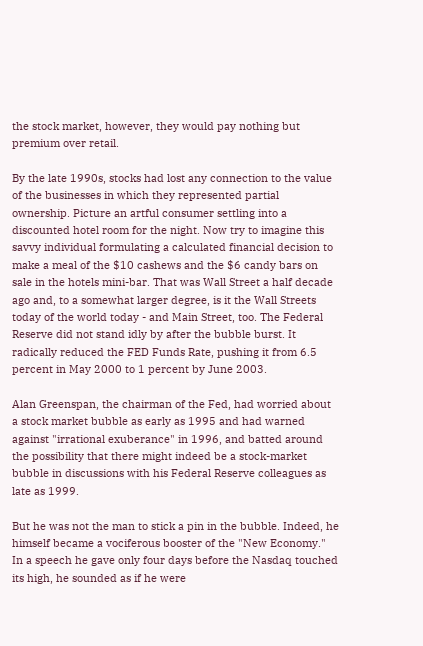the stock market, however, they would pay nothing but premium over retail.

By the late 1990s, stocks had lost any connection to the value of the businesses in which they represented partial ownership. Picture an artful consumer settling into a discounted hotel room for the night. Now try to imagine this savvy individual formulating a calculated financial decision to make a meal of the $10 cashews and the $6 candy bars on sale in the hotels mini-bar. That was Wall Street a half decade ago and, to a somewhat larger degree, is it the Wall Streets today of the world today - and Main Street, too. The Federal Reserve did not stand idly by after the bubble burst. It radically reduced the FED Funds Rate, pushing it from 6.5 percent in May 2000 to 1 percent by June 2003.

Alan Greenspan, the chairman of the Fed, had worried about a stock market bubble as early as 1995 and had warned against "irrational exuberance" in 1996, and batted around the possibility that there might indeed be a stock-market bubble in discussions with his Federal Reserve colleagues as late as 1999.

But he was not the man to stick a pin in the bubble. Indeed, he himself became a vociferous booster of the "New Economy." In a speech he gave only four days before the Nasdaq touched its high, he sounded as if he were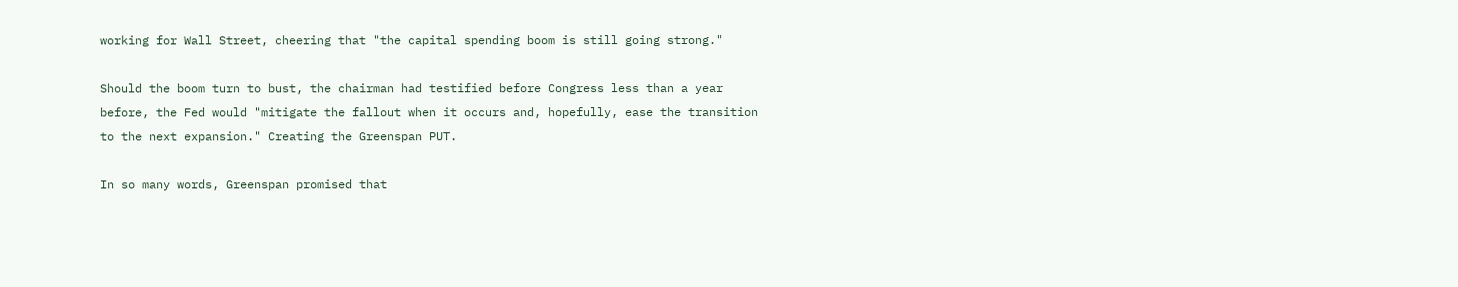working for Wall Street, cheering that "the capital spending boom is still going strong."

Should the boom turn to bust, the chairman had testified before Congress less than a year before, the Fed would "mitigate the fallout when it occurs and, hopefully, ease the transition to the next expansion." Creating the Greenspan PUT.

In so many words, Greenspan promised that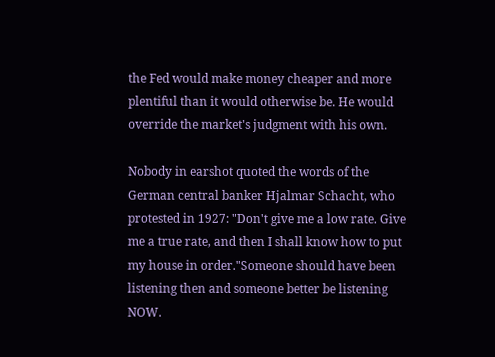the Fed would make money cheaper and more plentiful than it would otherwise be. He would override the market's judgment with his own.

Nobody in earshot quoted the words of the German central banker Hjalmar Schacht, who protested in 1927: "Don't give me a low rate. Give me a true rate, and then I shall know how to put my house in order."Someone should have been listening then and someone better be listening NOW.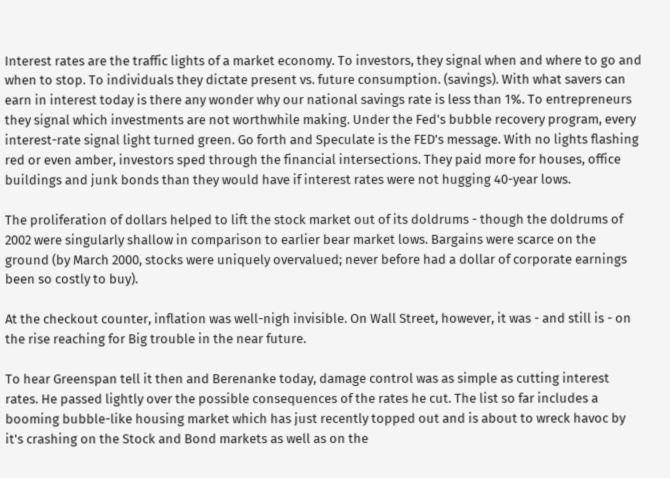Interest rates are the traffic lights of a market economy. To investors, they signal when and where to go and when to stop. To individuals they dictate present vs. future consumption. (savings). With what savers can earn in interest today is there any wonder why our national savings rate is less than 1%. To entrepreneurs they signal which investments are not worthwhile making. Under the Fed's bubble recovery program, every interest-rate signal light turned green. Go forth and Speculate is the FED's message. With no lights flashing red or even amber, investors sped through the financial intersections. They paid more for houses, office buildings and junk bonds than they would have if interest rates were not hugging 40-year lows.

The proliferation of dollars helped to lift the stock market out of its doldrums - though the doldrums of 2002 were singularly shallow in comparison to earlier bear market lows. Bargains were scarce on the ground (by March 2000, stocks were uniquely overvalued; never before had a dollar of corporate earnings been so costly to buy).

At the checkout counter, inflation was well-nigh invisible. On Wall Street, however, it was - and still is - on the rise reaching for Big trouble in the near future.

To hear Greenspan tell it then and Berenanke today, damage control was as simple as cutting interest rates. He passed lightly over the possible consequences of the rates he cut. The list so far includes a booming bubble-like housing market which has just recently topped out and is about to wreck havoc by it's crashing on the Stock and Bond markets as well as on the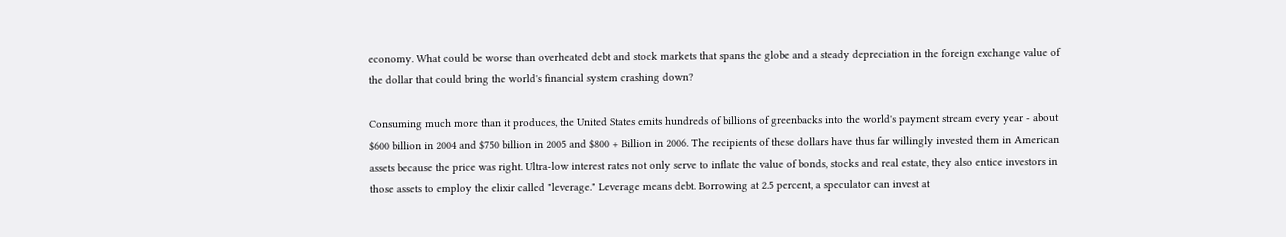economy. What could be worse than overheated debt and stock markets that spans the globe and a steady depreciation in the foreign exchange value of the dollar that could bring the world's financial system crashing down?

Consuming much more than it produces, the United States emits hundreds of billions of greenbacks into the world's payment stream every year - about $600 billion in 2004 and $750 billion in 2005 and $800 + Billion in 2006. The recipients of these dollars have thus far willingly invested them in American assets because the price was right. Ultra-low interest rates not only serve to inflate the value of bonds, stocks and real estate, they also entice investors in those assets to employ the elixir called "leverage." Leverage means debt. Borrowing at 2.5 percent, a speculator can invest at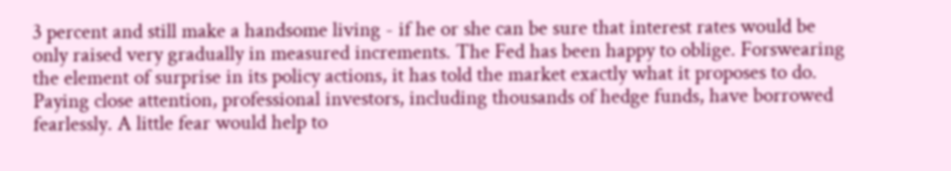3 percent and still make a handsome living - if he or she can be sure that interest rates would be only raised very gradually in measured increments. The Fed has been happy to oblige. Forswearing the element of surprise in its policy actions, it has told the market exactly what it proposes to do. Paying close attention, professional investors, including thousands of hedge funds, have borrowed fearlessly. A little fear would help to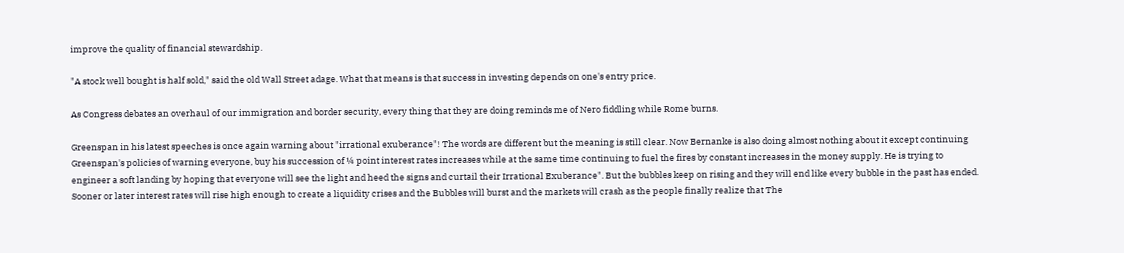improve the quality of financial stewardship.

"A stock well bought is half sold," said the old Wall Street adage. What that means is that success in investing depends on one's entry price.

As Congress debates an overhaul of our immigration and border security, every thing that they are doing reminds me of Nero fiddling while Rome burns.

Greenspan in his latest speeches is once again warning about "irrational exuberance"! The words are different but the meaning is still clear. Now Bernanke is also doing almost nothing about it except continuing Greenspan's policies of warning everyone, buy his succession of ¼ point interest rates increases while at the same time continuing to fuel the fires by constant increases in the money supply. He is trying to engineer a soft landing by hoping that everyone will see the light and heed the signs and curtail their Irrational Exuberance". But the bubbles keep on rising and they will end like every bubble in the past has ended. Sooner or later interest rates will rise high enough to create a liquidity crises and the Bubbles will burst and the markets will crash as the people finally realize that The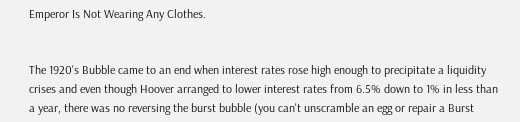Emperor Is Not Wearing Any Clothes.


The 1920's Bubble came to an end when interest rates rose high enough to precipitate a liquidity crises and even though Hoover arranged to lower interest rates from 6.5% down to 1% in less than a year, there was no reversing the burst bubble (you can't unscramble an egg or repair a Burst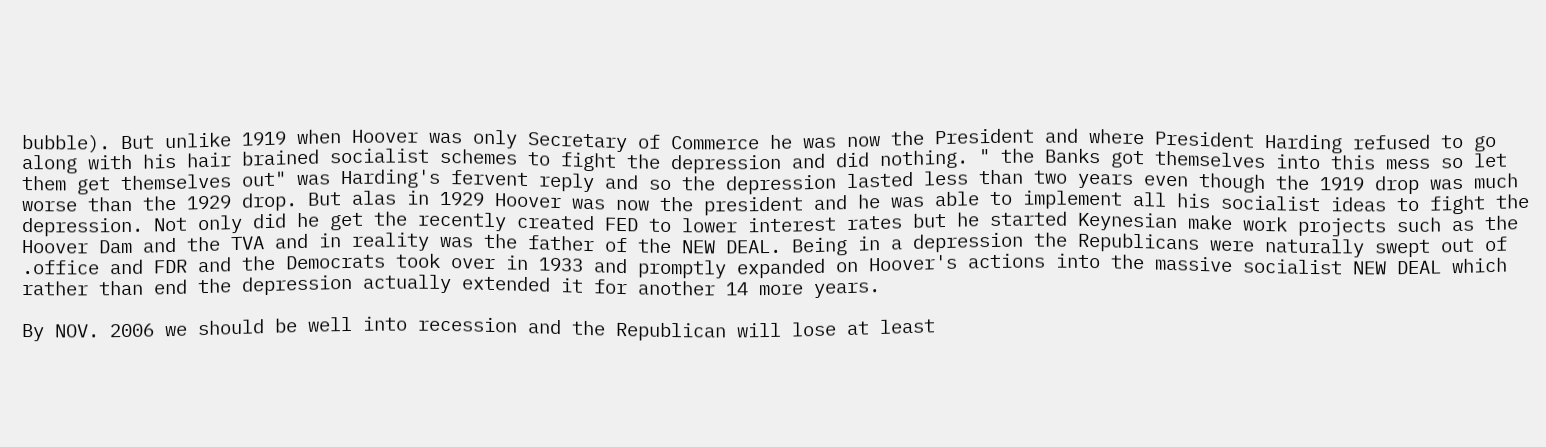bubble). But unlike 1919 when Hoover was only Secretary of Commerce he was now the President and where President Harding refused to go along with his hair brained socialist schemes to fight the depression and did nothing. " the Banks got themselves into this mess so let them get themselves out" was Harding's fervent reply and so the depression lasted less than two years even though the 1919 drop was much worse than the 1929 drop. But alas in 1929 Hoover was now the president and he was able to implement all his socialist ideas to fight the depression. Not only did he get the recently created FED to lower interest rates but he started Keynesian make work projects such as the Hoover Dam and the TVA and in reality was the father of the NEW DEAL. Being in a depression the Republicans were naturally swept out of .office and FDR and the Democrats took over in 1933 and promptly expanded on Hoover's actions into the massive socialist NEW DEAL which rather than end the depression actually extended it for another 14 more years.

By NOV. 2006 we should be well into recession and the Republican will lose at least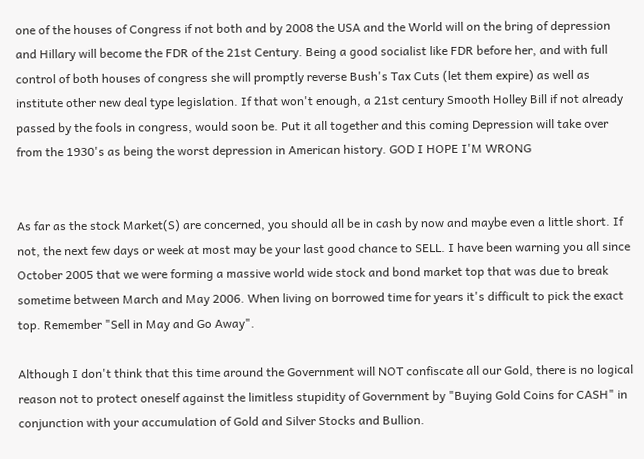one of the houses of Congress if not both and by 2008 the USA and the World will on the bring of depression and Hillary will become the FDR of the 21st Century. Being a good socialist like FDR before her, and with full control of both houses of congress she will promptly reverse Bush's Tax Cuts (let them expire) as well as institute other new deal type legislation. If that won't enough, a 21st century Smooth Holley Bill if not already passed by the fools in congress, would soon be. Put it all together and this coming Depression will take over from the 1930's as being the worst depression in American history. GOD I HOPE I'M WRONG


As far as the stock Market(S) are concerned, you should all be in cash by now and maybe even a little short. If not, the next few days or week at most may be your last good chance to SELL. I have been warning you all since October 2005 that we were forming a massive world wide stock and bond market top that was due to break sometime between March and May 2006. When living on borrowed time for years it's difficult to pick the exact top. Remember "Sell in May and Go Away".

Although I don't think that this time around the Government will NOT confiscate all our Gold, there is no logical reason not to protect oneself against the limitless stupidity of Government by "Buying Gold Coins for CASH" in conjunction with your accumulation of Gold and Silver Stocks and Bullion.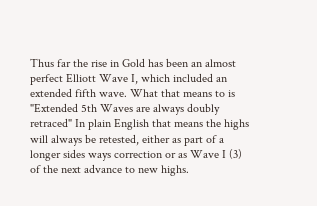Thus far the rise in Gold has been an almost perfect Elliott Wave I, which included an extended fifth wave. What that means to is "Extended 5th Waves are always doubly retraced" In plain English that means the highs will always be retested, either as part of a longer sides ways correction or as Wave I (3) of the next advance to new highs.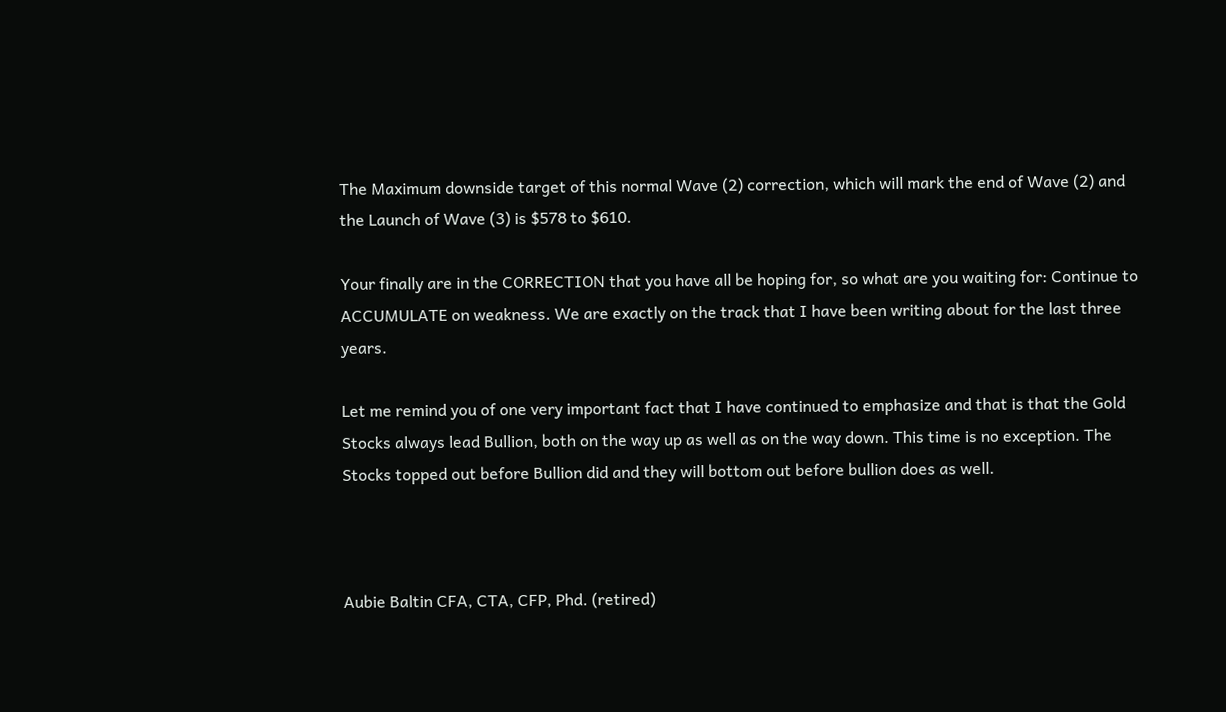The Maximum downside target of this normal Wave (2) correction, which will mark the end of Wave (2) and the Launch of Wave (3) is $578 to $610.

Your finally are in the CORRECTION that you have all be hoping for, so what are you waiting for: Continue to ACCUMULATE on weakness. We are exactly on the track that I have been writing about for the last three years.

Let me remind you of one very important fact that I have continued to emphasize and that is that the Gold Stocks always lead Bullion, both on the way up as well as on the way down. This time is no exception. The Stocks topped out before Bullion did and they will bottom out before bullion does as well.



Aubie Baltin CFA, CTA, CFP, Phd. (retired)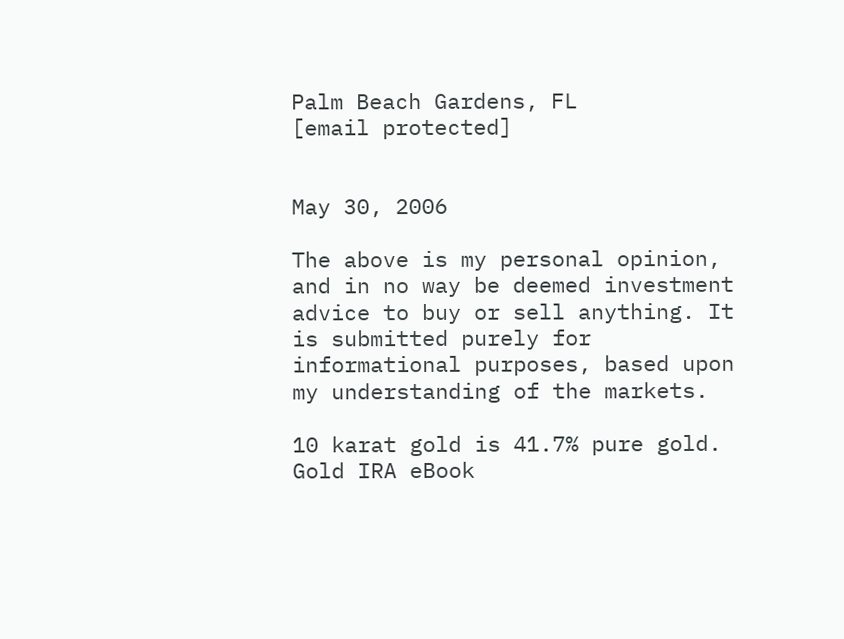Palm Beach Gardens, FL
[email protected]


May 30, 2006

The above is my personal opinion, and in no way be deemed investment advice to buy or sell anything. It is submitted purely for informational purposes, based upon my understanding of the markets.

10 karat gold is 41.7% pure gold.
Gold IRA eBook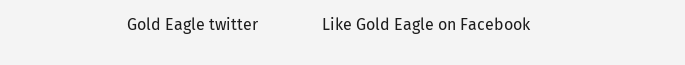Gold Eagle twitter                Like Gold Eagle on Facebook